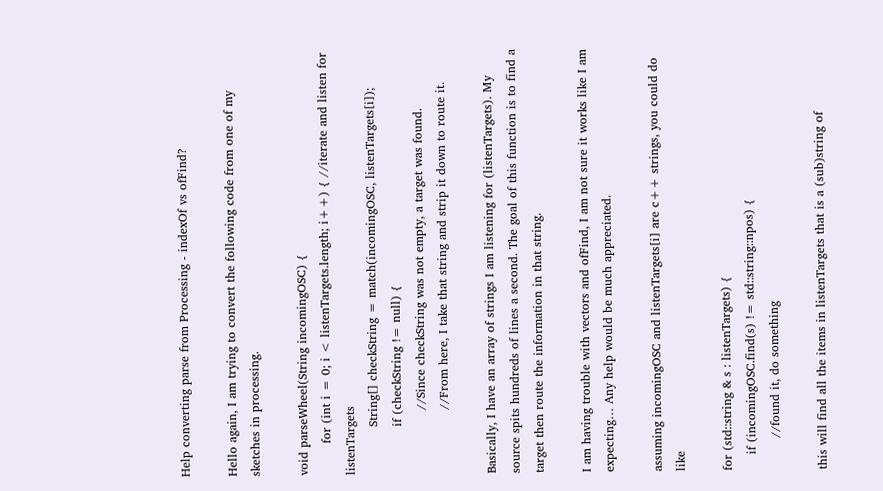Help converting parse from Processing - indexOf vs ofFind?

Hello again, I am trying to convert the following code from one of my sketches in processing.

void parseWheel(String incomingOSC) {
        for (int i = 0; i < listenTargets.length; i++) { //iterate and listen for listenTargets
            String[] checkString = match(incomingOSC, listenTargets[i]);
            if (checkString != null) {
                //Since checkString was not empty, a target was found.
                //From here, I take that string and strip it down to route it.

Basically, I have an array of strings I am listening for (listenTargets). My source spits hundreds of lines a second. The goal of this function is to find a target then route the information in that string.

I am having trouble with vectors and ofFind, I am not sure it works like I am expecting… Any help would be much appreciated.

assuming incomingOSC and listenTargets[i] are c++ strings, you could do like

for (std::string & s : listenTargets) {
    if (incomingOSC.find(s) != std::string::npos) {
        //found it, do something

this will find all the items in listenTargets that is a (sub)string of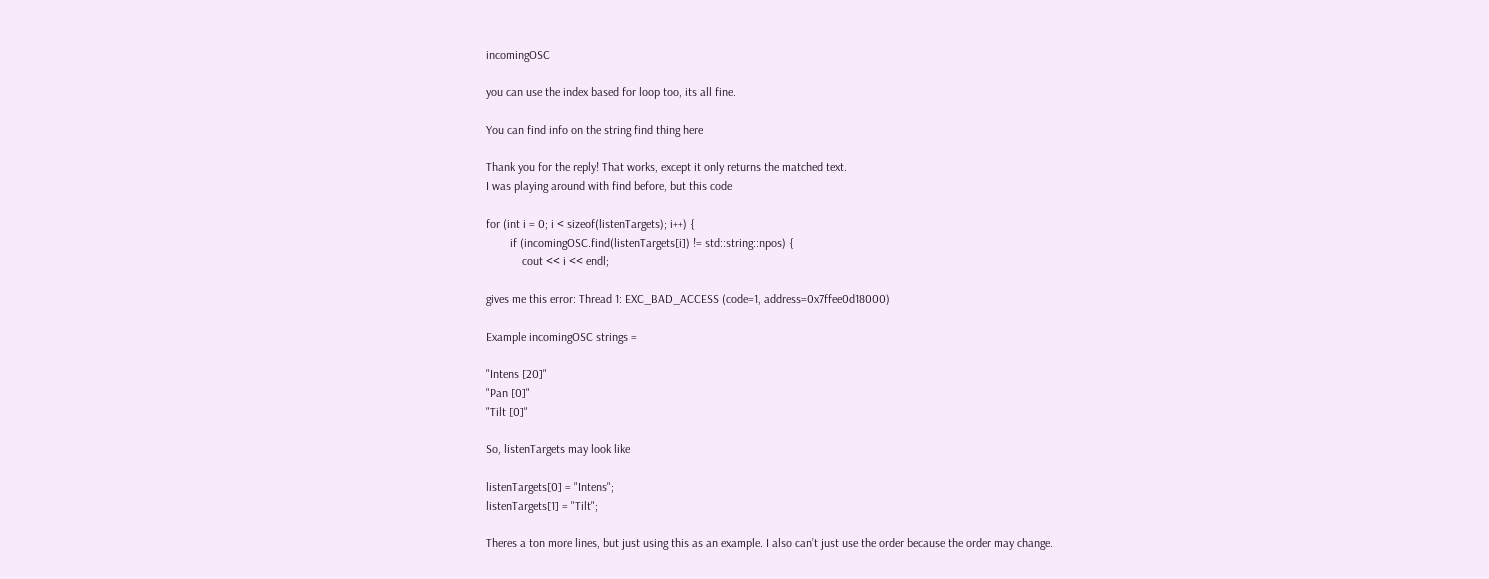incomingOSC

you can use the index based for loop too, its all fine.

You can find info on the string find thing here

Thank you for the reply! That works, except it only returns the matched text.
I was playing around with find before, but this code

for (int i = 0; i < sizeof(listenTargets); i++) {
        if (incomingOSC.find(listenTargets[i]) != std::string::npos) {
            cout << i << endl;

gives me this error: Thread 1: EXC_BAD_ACCESS (code=1, address=0x7ffee0d18000)

Example incomingOSC strings =

"Intens [20]"
"Pan [0]"
"Tilt [0]"

So, listenTargets may look like

listenTargets[0] = "Intens";
listenTargets[1] = "Tilt";

Theres a ton more lines, but just using this as an example. I also can’t just use the order because the order may change.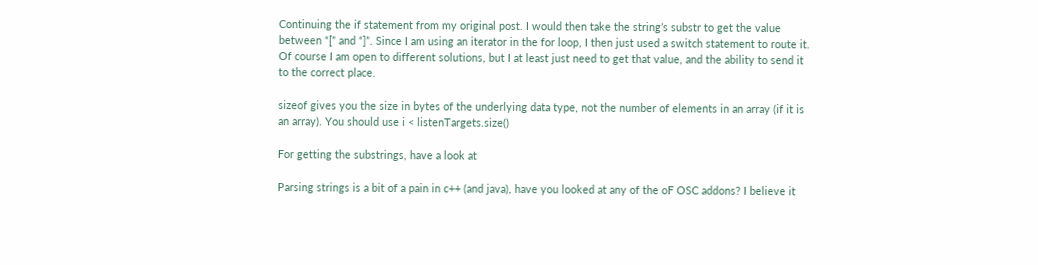Continuing the if statement from my original post. I would then take the string’s substr to get the value between “[” and “]”. Since I am using an iterator in the for loop, I then just used a switch statement to route it. Of course I am open to different solutions, but I at least just need to get that value, and the ability to send it to the correct place.

sizeof gives you the size in bytes of the underlying data type, not the number of elements in an array (if it is an array). You should use i < listenTargets.size()

For getting the substrings, have a look at

Parsing strings is a bit of a pain in c++ (and java), have you looked at any of the oF OSC addons? I believe it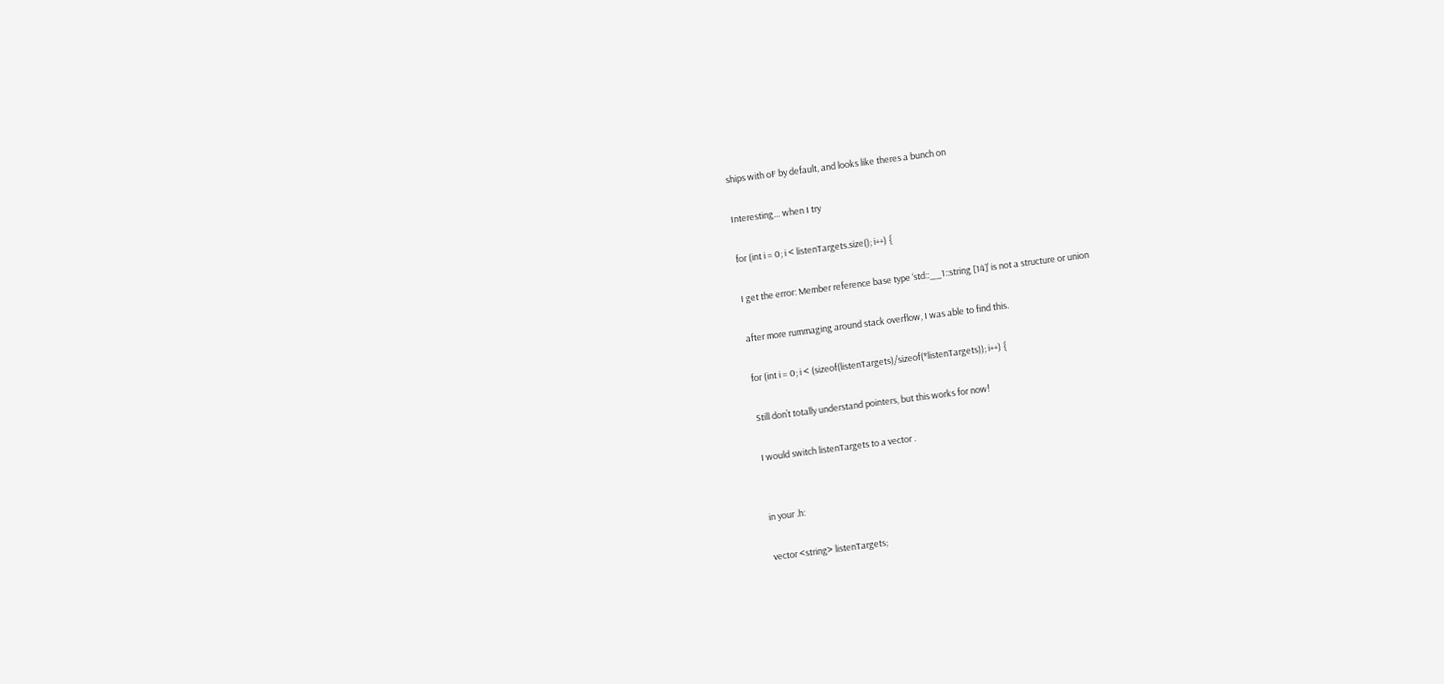ships with oF by default, and looks like theres a bunch on

Interesting… when I try

for (int i = 0; i < listenTargets.size(); i++) {

I get the error: Member reference base type ‘std::__1::string [14]’ is not a structure or union

after more rummaging around stack overflow, I was able to find this.

for (int i = 0; i < (sizeof(listenTargets)/sizeof(*listenTargets)); i++) {

Still don’t totally understand pointers, but this works for now!

I would switch listenTargets to a vector .


in your .h:

vector <string> listenTargets;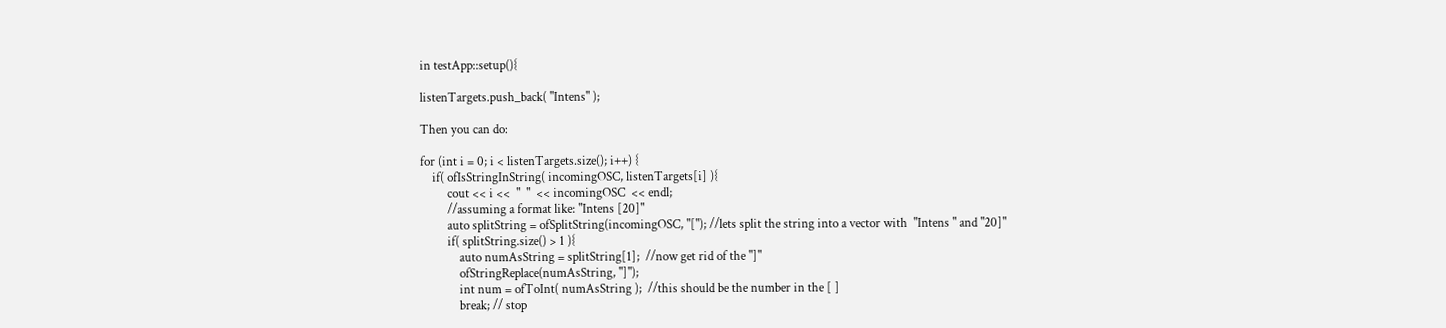in testApp::setup(){

listenTargets.push_back( "Intens" );

Then you can do:

for (int i = 0; i < listenTargets.size(); i++) {
    if( ofIsStringInString( incomingOSC, listenTargets[i] ){
         cout << i <<  "  "  << incomingOSC  << endl;
         //assuming a format like: "Intens [20]"
         auto splitString = ofSplitString(incomingOSC, "["); //lets split the string into a vector with  "Intens " and "20]"
         if( splitString.size() > 1 ){
             auto numAsString = splitString[1];  //now get rid of the "]"
             ofStringReplace(numAsString, "]");
             int num = ofToInt( numAsString );  //this should be the number in the [ ]
             break; // stop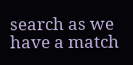search as we have a match